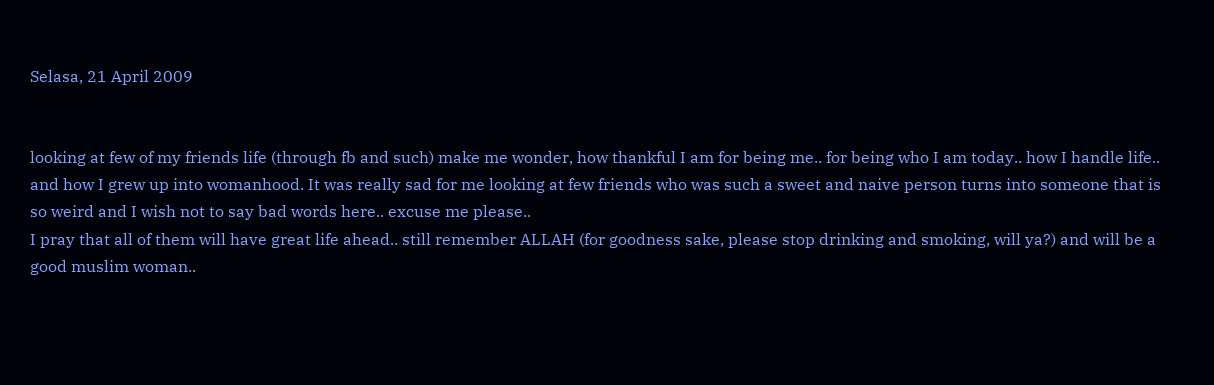Selasa, 21 April 2009


looking at few of my friends life (through fb and such) make me wonder, how thankful I am for being me.. for being who I am today.. how I handle life.. and how I grew up into womanhood. It was really sad for me looking at few friends who was such a sweet and naive person turns into someone that is so weird and I wish not to say bad words here.. excuse me please..
I pray that all of them will have great life ahead.. still remember ALLAH (for goodness sake, please stop drinking and smoking, will ya?) and will be a good muslim woman..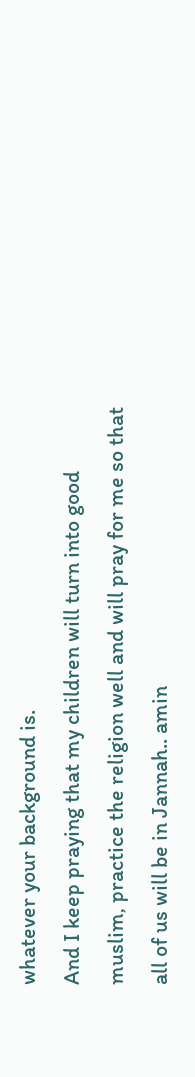whatever your background is.
And I keep praying that my children will turn into good muslim, practice the religion well and will pray for me so that all of us will be in Jannah.. amin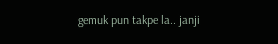gemuk pun takpe la.. janji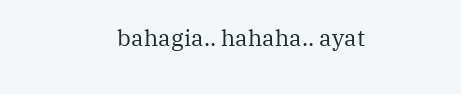bahagia.. hahaha.. ayat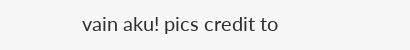vain aku! pics credit to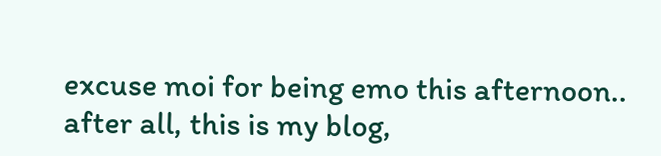excuse moi for being emo this afternoon.. after all, this is my blog,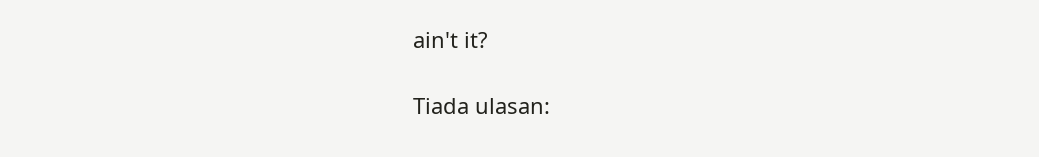ain't it?

Tiada ulasan: